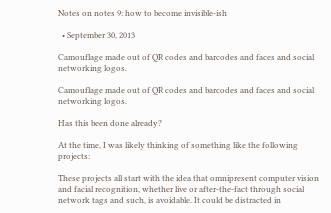Notes on notes 9: how to become invisible-ish

  • September 30, 2013

Camouflage made out of QR codes and barcodes and faces and social networking logos.

Camouflage made out of QR codes and barcodes and faces and social networking logos.

Has this been done already?

At the time, I was likely thinking of something like the following projects:

These projects all start with the idea that omnipresent computer vision and facial recognition, whether live or after-the-fact through social network tags and such, is avoidable. It could be distracted in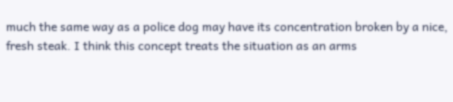much the same way as a police dog may have its concentration broken by a nice, fresh steak. I think this concept treats the situation as an arms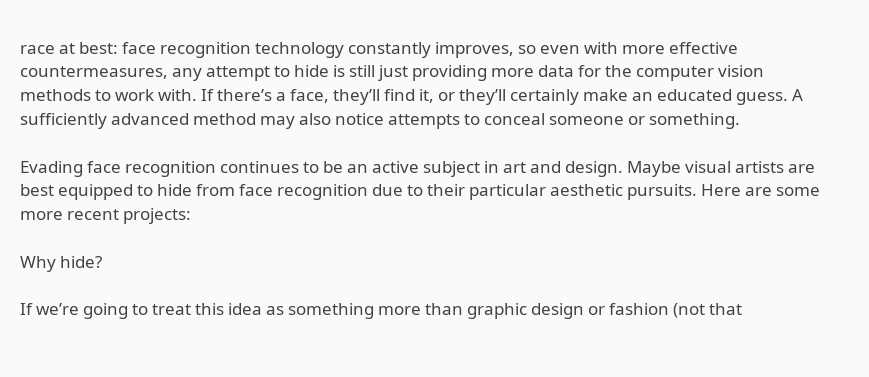race at best: face recognition technology constantly improves, so even with more effective countermeasures, any attempt to hide is still just providing more data for the computer vision methods to work with. If there’s a face, they’ll find it, or they’ll certainly make an educated guess. A sufficiently advanced method may also notice attempts to conceal someone or something.

Evading face recognition continues to be an active subject in art and design. Maybe visual artists are best equipped to hide from face recognition due to their particular aesthetic pursuits. Here are some more recent projects:

Why hide?

If we’re going to treat this idea as something more than graphic design or fashion (not that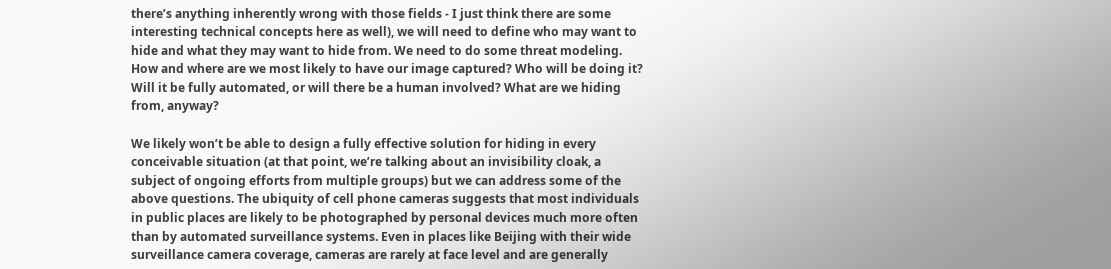there’s anything inherently wrong with those fields - I just think there are some interesting technical concepts here as well), we will need to define who may want to hide and what they may want to hide from. We need to do some threat modeling. How and where are we most likely to have our image captured? Who will be doing it? Will it be fully automated, or will there be a human involved? What are we hiding from, anyway?

We likely won’t be able to design a fully effective solution for hiding in every conceivable situation (at that point, we’re talking about an invisibility cloak, a subject of ongoing efforts from multiple groups) but we can address some of the above questions. The ubiquity of cell phone cameras suggests that most individuals in public places are likely to be photographed by personal devices much more often than by automated surveillance systems. Even in places like Beijing with their wide surveillance camera coverage, cameras are rarely at face level and are generally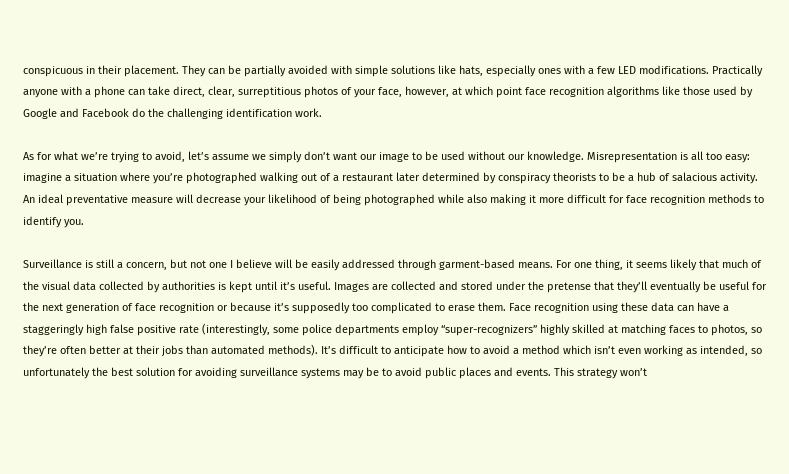conspicuous in their placement. They can be partially avoided with simple solutions like hats, especially ones with a few LED modifications. Practically anyone with a phone can take direct, clear, surreptitious photos of your face, however, at which point face recognition algorithms like those used by Google and Facebook do the challenging identification work.

As for what we’re trying to avoid, let’s assume we simply don’t want our image to be used without our knowledge. Misrepresentation is all too easy: imagine a situation where you’re photographed walking out of a restaurant later determined by conspiracy theorists to be a hub of salacious activity. An ideal preventative measure will decrease your likelihood of being photographed while also making it more difficult for face recognition methods to identify you.

Surveillance is still a concern, but not one I believe will be easily addressed through garment-based means. For one thing, it seems likely that much of the visual data collected by authorities is kept until it’s useful. Images are collected and stored under the pretense that they’ll eventually be useful for the next generation of face recognition or because it’s supposedly too complicated to erase them. Face recognition using these data can have a staggeringly high false positive rate (interestingly, some police departments employ “super-recognizers” highly skilled at matching faces to photos, so they’re often better at their jobs than automated methods). It’s difficult to anticipate how to avoid a method which isn’t even working as intended, so unfortunately the best solution for avoiding surveillance systems may be to avoid public places and events. This strategy won’t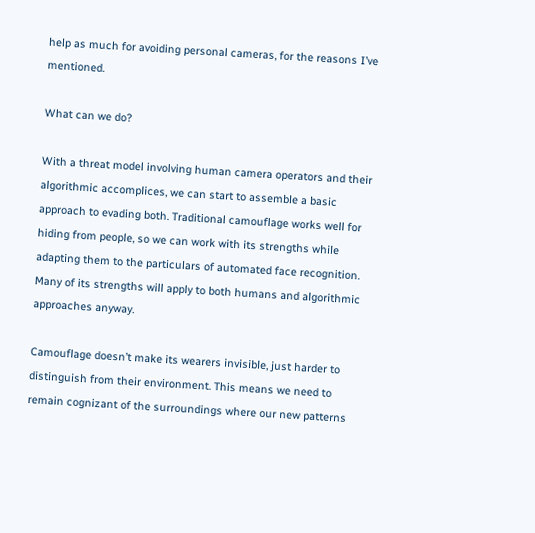help as much for avoiding personal cameras, for the reasons I’ve mentioned.

What can we do?

With a threat model involving human camera operators and their algorithmic accomplices, we can start to assemble a basic approach to evading both. Traditional camouflage works well for hiding from people, so we can work with its strengths while adapting them to the particulars of automated face recognition. Many of its strengths will apply to both humans and algorithmic approaches anyway.

Camouflage doesn’t make its wearers invisible, just harder to distinguish from their environment. This means we need to remain cognizant of the surroundings where our new patterns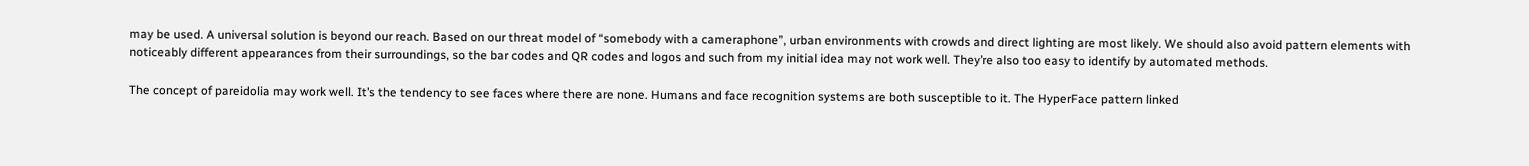may be used. A universal solution is beyond our reach. Based on our threat model of “somebody with a cameraphone”, urban environments with crowds and direct lighting are most likely. We should also avoid pattern elements with noticeably different appearances from their surroundings, so the bar codes and QR codes and logos and such from my initial idea may not work well. They’re also too easy to identify by automated methods.

The concept of pareidolia may work well. It’s the tendency to see faces where there are none. Humans and face recognition systems are both susceptible to it. The HyperFace pattern linked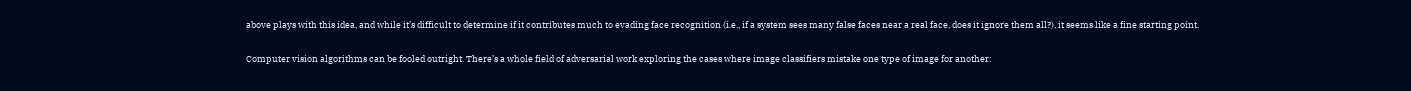above plays with this idea, and while it’s difficult to determine if it contributes much to evading face recognition (i.e., if a system sees many false faces near a real face, does it ignore them all?), it seems like a fine starting point.

Computer vision algorithms can be fooled outright. There’s a whole field of adversarial work exploring the cases where image classifiers mistake one type of image for another: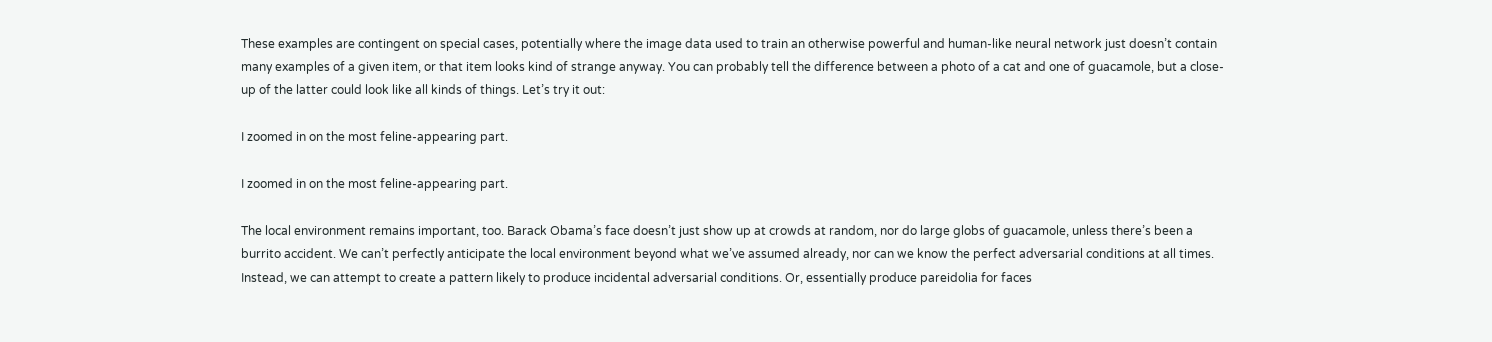These examples are contingent on special cases, potentially where the image data used to train an otherwise powerful and human-like neural network just doesn’t contain many examples of a given item, or that item looks kind of strange anyway. You can probably tell the difference between a photo of a cat and one of guacamole, but a close-up of the latter could look like all kinds of things. Let’s try it out:

I zoomed in on the most feline-appearing part.

I zoomed in on the most feline-appearing part.

The local environment remains important, too. Barack Obama’s face doesn’t just show up at crowds at random, nor do large globs of guacamole, unless there’s been a burrito accident. We can’t perfectly anticipate the local environment beyond what we’ve assumed already, nor can we know the perfect adversarial conditions at all times. Instead, we can attempt to create a pattern likely to produce incidental adversarial conditions. Or, essentially produce pareidolia for faces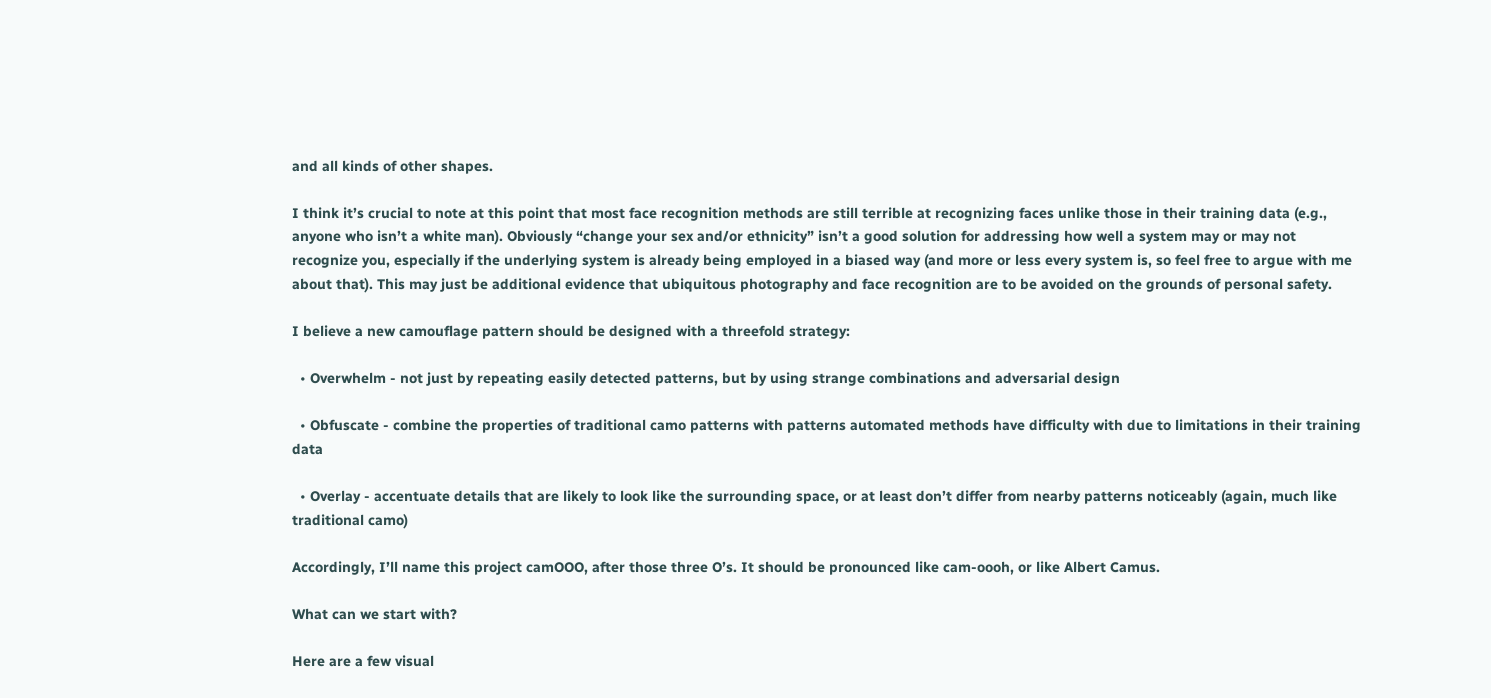and all kinds of other shapes.

I think it’s crucial to note at this point that most face recognition methods are still terrible at recognizing faces unlike those in their training data (e.g., anyone who isn’t a white man). Obviously “change your sex and/or ethnicity” isn’t a good solution for addressing how well a system may or may not recognize you, especially if the underlying system is already being employed in a biased way (and more or less every system is, so feel free to argue with me about that). This may just be additional evidence that ubiquitous photography and face recognition are to be avoided on the grounds of personal safety.

I believe a new camouflage pattern should be designed with a threefold strategy:

  • Overwhelm - not just by repeating easily detected patterns, but by using strange combinations and adversarial design

  • Obfuscate - combine the properties of traditional camo patterns with patterns automated methods have difficulty with due to limitations in their training data

  • Overlay - accentuate details that are likely to look like the surrounding space, or at least don’t differ from nearby patterns noticeably (again, much like traditional camo)

Accordingly, I’ll name this project camOOO, after those three O’s. It should be pronounced like cam-oooh, or like Albert Camus.

What can we start with?

Here are a few visual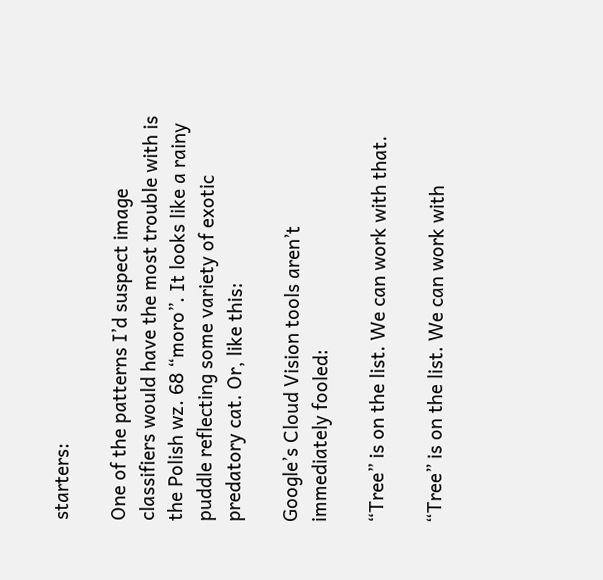starters:

One of the patterns I’d suspect image classifiers would have the most trouble with is the Polish wz. 68 “moro”. It looks like a rainy puddle reflecting some variety of exotic predatory cat. Or, like this:

Google’s Cloud Vision tools aren’t immediately fooled:

“Tree” is on the list. We can work with that.

“Tree” is on the list. We can work with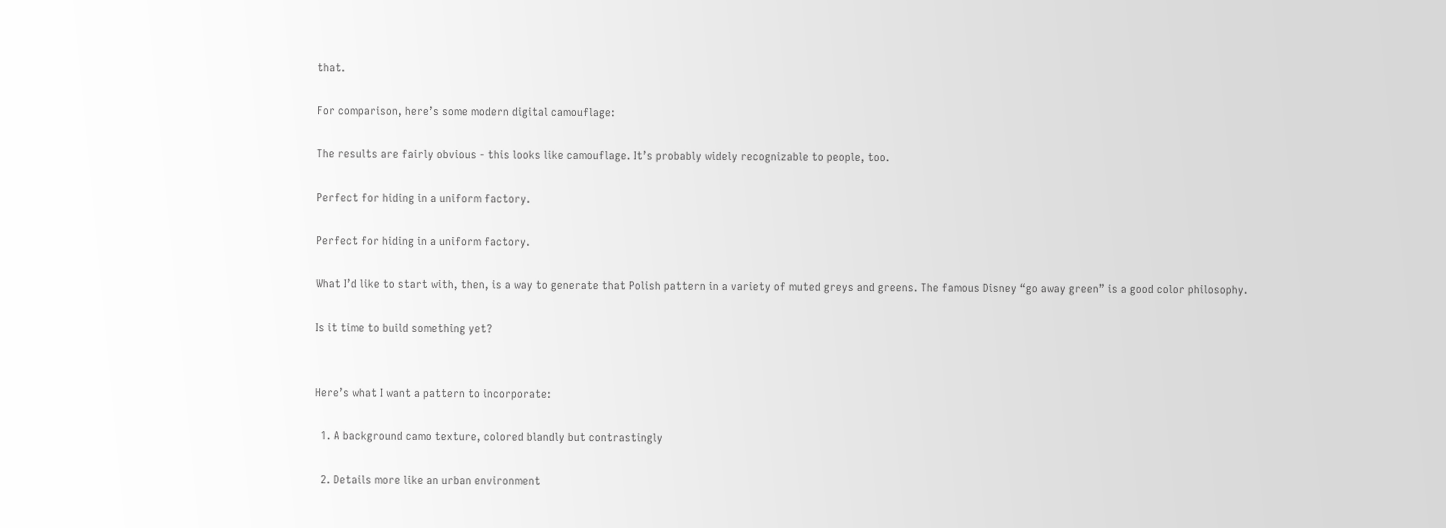that.

For comparison, here’s some modern digital camouflage:

The results are fairly obvious - this looks like camouflage. It’s probably widely recognizable to people, too.

Perfect for hiding in a uniform factory.

Perfect for hiding in a uniform factory.

What I’d like to start with, then, is a way to generate that Polish pattern in a variety of muted greys and greens. The famous Disney “go away green” is a good color philosophy.

Is it time to build something yet?


Here’s what I want a pattern to incorporate:

  1. A background camo texture, colored blandly but contrastingly

  2. Details more like an urban environment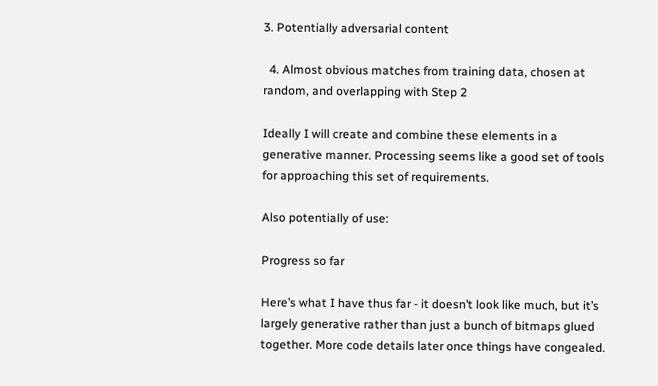3. Potentially adversarial content

  4. Almost obvious matches from training data, chosen at random, and overlapping with Step 2

Ideally I will create and combine these elements in a generative manner. Processing seems like a good set of tools for approaching this set of requirements.

Also potentially of use:

Progress so far

Here’s what I have thus far - it doesn’t look like much, but it’s largely generative rather than just a bunch of bitmaps glued together. More code details later once things have congealed.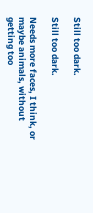Still too dark.

Still too dark.

Needs more faces, I think, or maybe animals, without getting too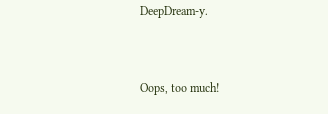DeepDream-y.


Oops, too much!